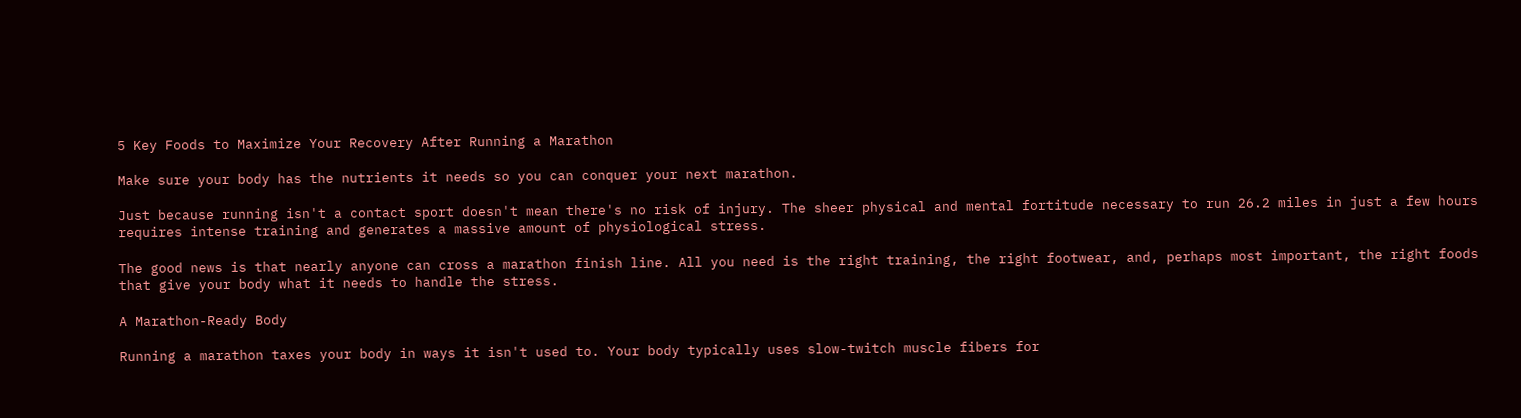5 Key Foods to Maximize Your Recovery After Running a Marathon

Make sure your body has the nutrients it needs so you can conquer your next marathon.

Just because running isn't a contact sport doesn't mean there's no risk of injury. The sheer physical and mental fortitude necessary to run 26.2 miles in just a few hours requires intense training and generates a massive amount of physiological stress.

The good news is that nearly anyone can cross a marathon finish line. All you need is the right training, the right footwear, and, perhaps most important, the right foods that give your body what it needs to handle the stress.

A Marathon-Ready Body

Running a marathon taxes your body in ways it isn't used to. Your body typically uses slow-twitch muscle fibers for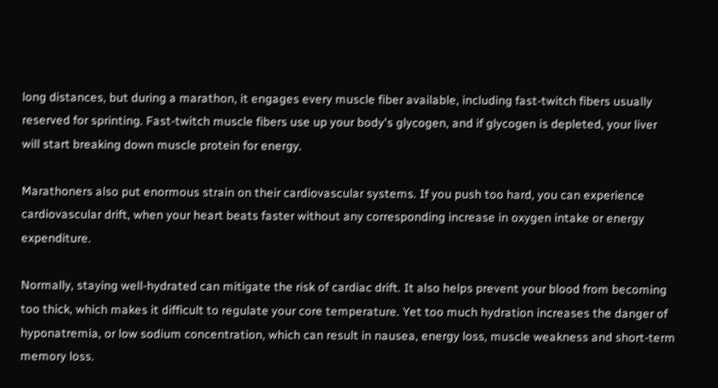long distances, but during a marathon, it engages every muscle fiber available, including fast-twitch fibers usually reserved for sprinting. Fast-twitch muscle fibers use up your body's glycogen, and if glycogen is depleted, your liver will start breaking down muscle protein for energy.

Marathoners also put enormous strain on their cardiovascular systems. If you push too hard, you can experience cardiovascular drift, when your heart beats faster without any corresponding increase in oxygen intake or energy expenditure.

Normally, staying well-hydrated can mitigate the risk of cardiac drift. It also helps prevent your blood from becoming too thick, which makes it difficult to regulate your core temperature. Yet too much hydration increases the danger of hyponatremia, or low sodium concentration, which can result in nausea, energy loss, muscle weakness and short-term memory loss.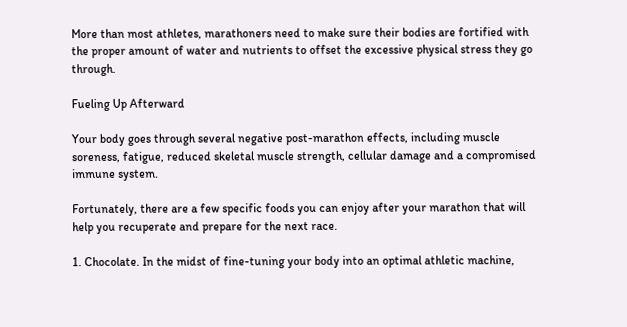More than most athletes, marathoners need to make sure their bodies are fortified with the proper amount of water and nutrients to offset the excessive physical stress they go through.

Fueling Up Afterward

Your body goes through several negative post-marathon effects, including muscle soreness, fatigue, reduced skeletal muscle strength, cellular damage and a compromised immune system.

Fortunately, there are a few specific foods you can enjoy after your marathon that will help you recuperate and prepare for the next race.

1. Chocolate. In the midst of fine-tuning your body into an optimal athletic machine,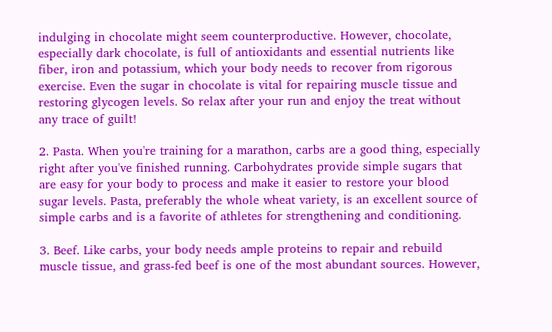indulging in chocolate might seem counterproductive. However, chocolate, especially dark chocolate, is full of antioxidants and essential nutrients like fiber, iron and potassium, which your body needs to recover from rigorous exercise. Even the sugar in chocolate is vital for repairing muscle tissue and restoring glycogen levels. So relax after your run and enjoy the treat without any trace of guilt!

2. Pasta. When you're training for a marathon, carbs are a good thing, especially right after you've finished running. Carbohydrates provide simple sugars that are easy for your body to process and make it easier to restore your blood sugar levels. Pasta, preferably the whole wheat variety, is an excellent source of simple carbs and is a favorite of athletes for strengthening and conditioning.

3. Beef. Like carbs, your body needs ample proteins to repair and rebuild muscle tissue, and grass-fed beef is one of the most abundant sources. However,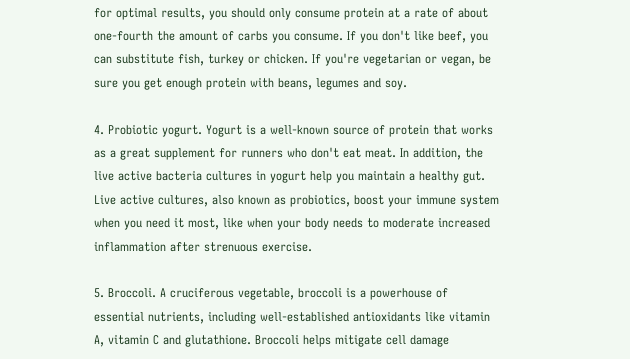for optimal results, you should only consume protein at a rate of about one-fourth the amount of carbs you consume. If you don't like beef, you can substitute fish, turkey or chicken. If you're vegetarian or vegan, be sure you get enough protein with beans, legumes and soy.

4. Probiotic yogurt. Yogurt is a well-known source of protein that works as a great supplement for runners who don't eat meat. In addition, the live active bacteria cultures in yogurt help you maintain a healthy gut. Live active cultures, also known as probiotics, boost your immune system when you need it most, like when your body needs to moderate increased inflammation after strenuous exercise.

5. Broccoli. A cruciferous vegetable, broccoli is a powerhouse of essential nutrients, including well-established antioxidants like vitamin A, vitamin C and glutathione. Broccoli helps mitigate cell damage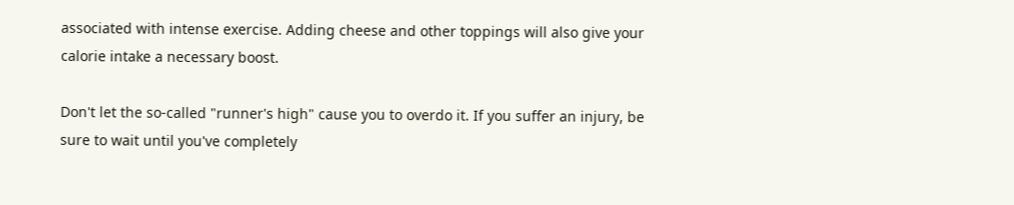associated with intense exercise. Adding cheese and other toppings will also give your calorie intake a necessary boost.

Don't let the so-called "runner's high" cause you to overdo it. If you suffer an injury, be sure to wait until you've completely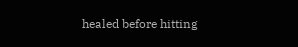healed before hitting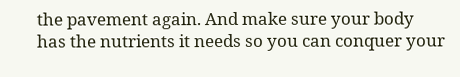the pavement again. And make sure your body has the nutrients it needs so you can conquer your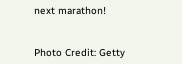next marathon!


Photo Credit: Getty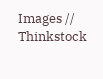Images // Thinkstock